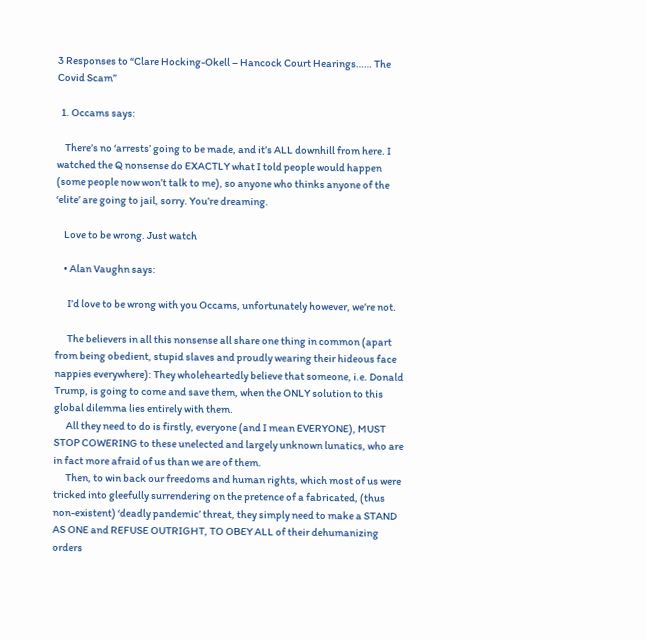3 Responses to “Clare Hocking-Okell – Hancock Court Hearings…… The Covid Scam”

  1. Occams says:

    There’s no ‘arrests’ going to be made, and it’s ALL downhill from here. I watched the Q nonsense do EXACTLY what I told people would happen (some people now won’t talk to me), so anyone who thinks anyone of the ‘elite’ are going to jail, sorry. You’re dreaming.

    Love to be wrong. Just watch

    • Alan Vaughn says:

      I’d love to be wrong with you Occams, unfortunately however, we’re not.

      The believers in all this nonsense all share one thing in common (apart from being obedient, stupid slaves and proudly wearing their hideous face nappies everywhere): They wholeheartedly believe that someone, i.e. Donald Trump, is going to come and save them, when the ONLY solution to this global dilemma lies entirely with them.
      All they need to do is firstly, everyone (and I mean EVERYONE), MUST STOP COWERING to these unelected and largely unknown lunatics, who are in fact more afraid of us than we are of them.
      Then, to win back our freedoms and human rights, which most of us were tricked into gleefully surrendering on the pretence of a fabricated, (thus non-existent) ‘deadly pandemic’ threat, they simply need to make a STAND AS ONE and REFUSE OUTRIGHT, TO OBEY ALL of their dehumanizing orders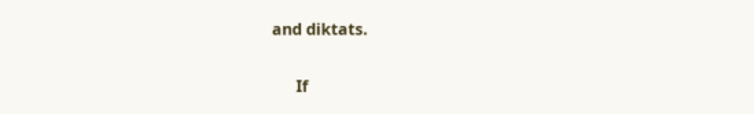and diktats.

      If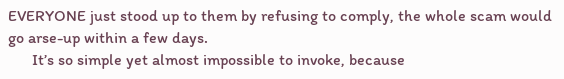EVERYONE just stood up to them by refusing to comply, the whole scam would go arse-up within a few days.
      It’s so simple yet almost impossible to invoke, because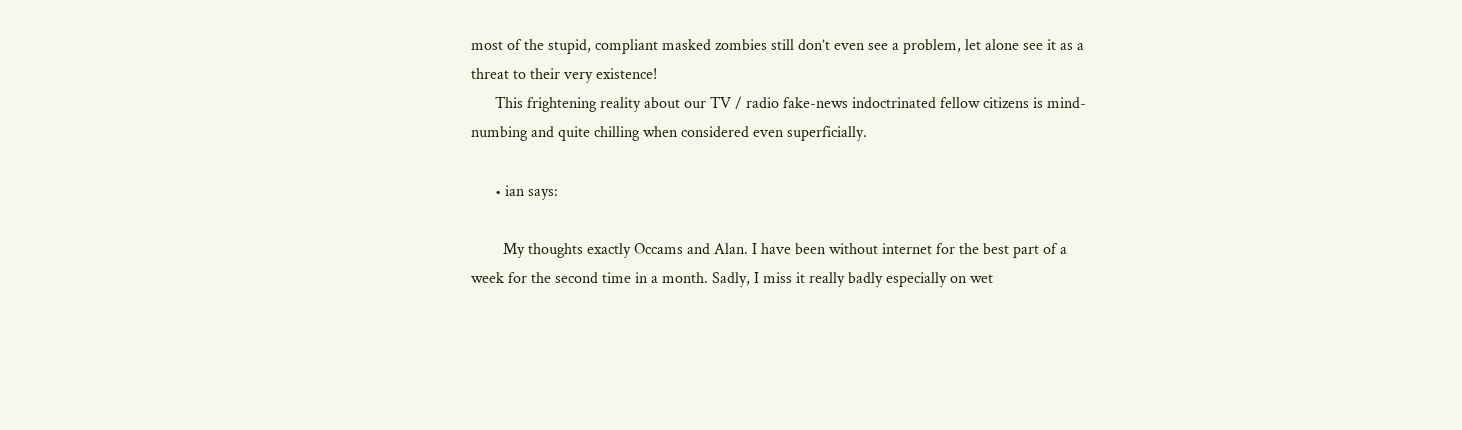most of the stupid, compliant masked zombies still don’t even see a problem, let alone see it as a threat to their very existence!
      This frightening reality about our TV / radio fake-news indoctrinated fellow citizens is mind-numbing and quite chilling when considered even superficially.

      • ian says:

        My thoughts exactly Occams and Alan. I have been without internet for the best part of a week for the second time in a month. Sadly, I miss it really badly especially on wet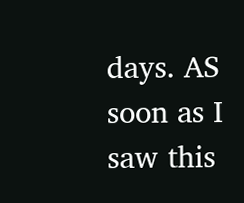days. AS soon as I saw this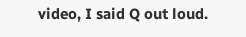video, I said Q out loud.